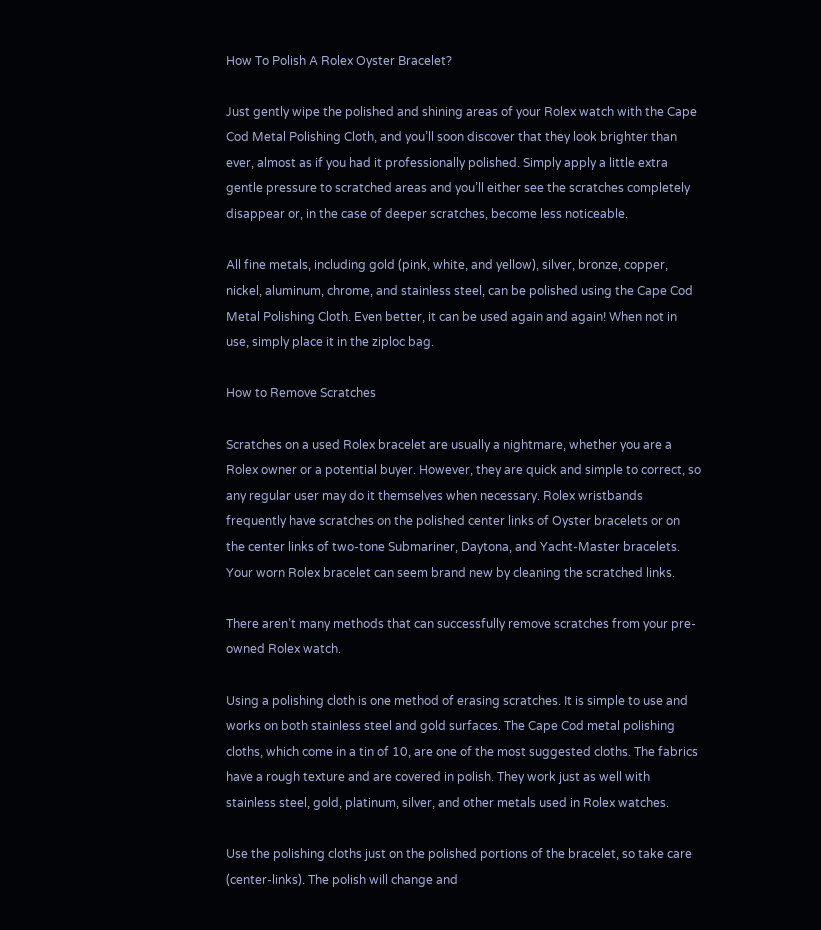How To Polish A Rolex Oyster Bracelet?

Just gently wipe the polished and shining areas of your Rolex watch with the Cape Cod Metal Polishing Cloth, and you’ll soon discover that they look brighter than ever, almost as if you had it professionally polished. Simply apply a little extra gentle pressure to scratched areas and you’ll either see the scratches completely disappear or, in the case of deeper scratches, become less noticeable.

All fine metals, including gold (pink, white, and yellow), silver, bronze, copper, nickel, aluminum, chrome, and stainless steel, can be polished using the Cape Cod Metal Polishing Cloth. Even better, it can be used again and again! When not in use, simply place it in the ziploc bag.

How to Remove Scratches

Scratches on a used Rolex bracelet are usually a nightmare, whether you are a Rolex owner or a potential buyer. However, they are quick and simple to correct, so any regular user may do it themselves when necessary. Rolex wristbands frequently have scratches on the polished center links of Oyster bracelets or on the center links of two-tone Submariner, Daytona, and Yacht-Master bracelets. Your worn Rolex bracelet can seem brand new by cleaning the scratched links.

There aren’t many methods that can successfully remove scratches from your pre-owned Rolex watch.

Using a polishing cloth is one method of erasing scratches. It is simple to use and works on both stainless steel and gold surfaces. The Cape Cod metal polishing cloths, which come in a tin of 10, are one of the most suggested cloths. The fabrics have a rough texture and are covered in polish. They work just as well with stainless steel, gold, platinum, silver, and other metals used in Rolex watches.

Use the polishing cloths just on the polished portions of the bracelet, so take care (center-links). The polish will change and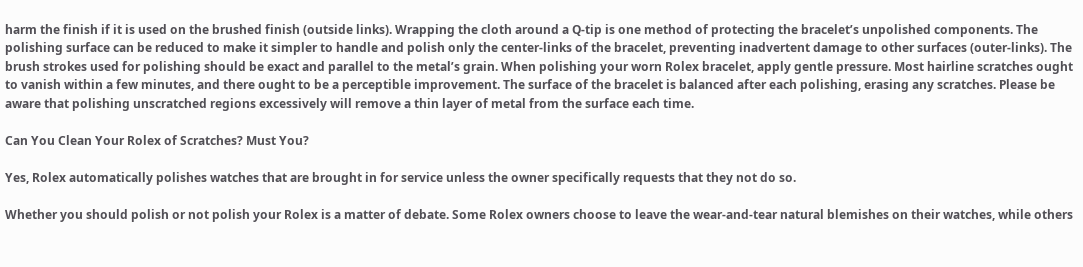harm the finish if it is used on the brushed finish (outside links). Wrapping the cloth around a Q-tip is one method of protecting the bracelet’s unpolished components. The polishing surface can be reduced to make it simpler to handle and polish only the center-links of the bracelet, preventing inadvertent damage to other surfaces (outer-links). The brush strokes used for polishing should be exact and parallel to the metal’s grain. When polishing your worn Rolex bracelet, apply gentle pressure. Most hairline scratches ought to vanish within a few minutes, and there ought to be a perceptible improvement. The surface of the bracelet is balanced after each polishing, erasing any scratches. Please be aware that polishing unscratched regions excessively will remove a thin layer of metal from the surface each time.

Can You Clean Your Rolex of Scratches? Must You?

Yes, Rolex automatically polishes watches that are brought in for service unless the owner specifically requests that they not do so.

Whether you should polish or not polish your Rolex is a matter of debate. Some Rolex owners choose to leave the wear-and-tear natural blemishes on their watches, while others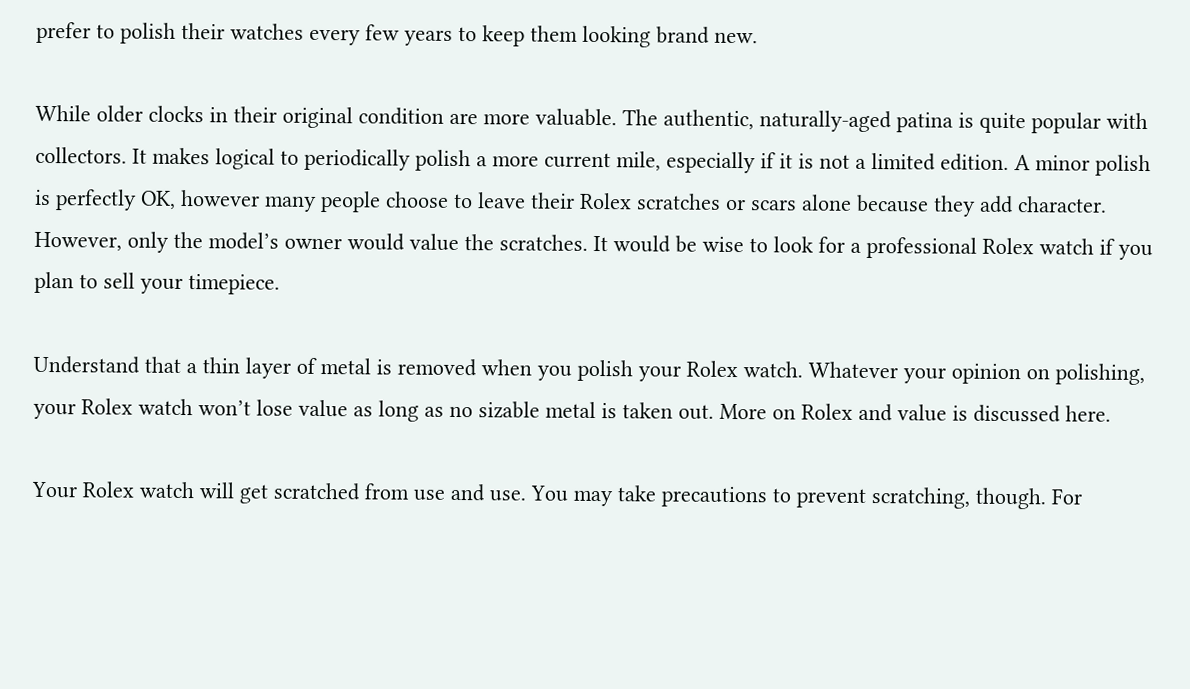prefer to polish their watches every few years to keep them looking brand new.

While older clocks in their original condition are more valuable. The authentic, naturally-aged patina is quite popular with collectors. It makes logical to periodically polish a more current mile, especially if it is not a limited edition. A minor polish is perfectly OK, however many people choose to leave their Rolex scratches or scars alone because they add character. However, only the model’s owner would value the scratches. It would be wise to look for a professional Rolex watch if you plan to sell your timepiece.

Understand that a thin layer of metal is removed when you polish your Rolex watch. Whatever your opinion on polishing, your Rolex watch won’t lose value as long as no sizable metal is taken out. More on Rolex and value is discussed here.

Your Rolex watch will get scratched from use and use. You may take precautions to prevent scratching, though. For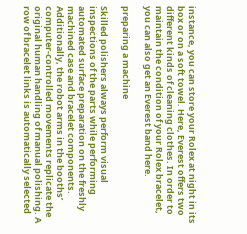instance, you can store your Rolex at night in its box or on a soft towel. Here, Everest offers two different kinds of cleaning clothes. In order to maintain the condition of your Rolex bracelet, you can also get an Everest band here.

preparing a machine

Skilled polishers always perform visual inspections of the parts while performing automated surface preparation on the freshly machined case and bracelet components. Additionally, the robot arms in the booths’ computer-controlled movements replicate the original human handling of manual polishing. A row of bracelet links is automatically selected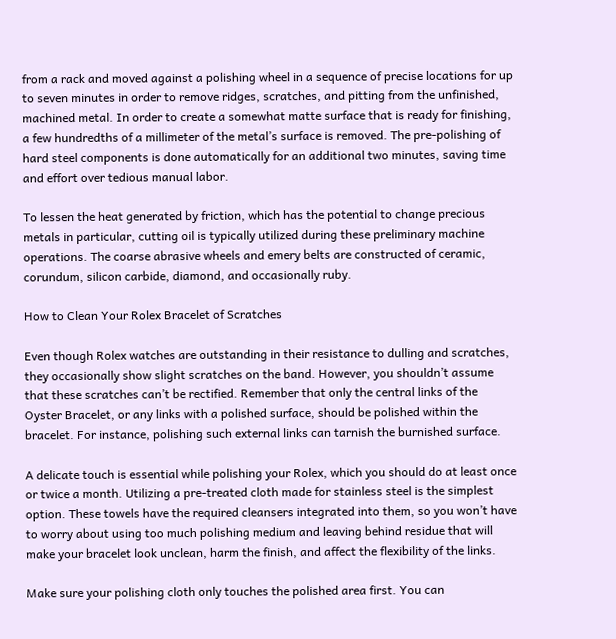from a rack and moved against a polishing wheel in a sequence of precise locations for up to seven minutes in order to remove ridges, scratches, and pitting from the unfinished, machined metal. In order to create a somewhat matte surface that is ready for finishing, a few hundredths of a millimeter of the metal’s surface is removed. The pre-polishing of hard steel components is done automatically for an additional two minutes, saving time and effort over tedious manual labor.

To lessen the heat generated by friction, which has the potential to change precious metals in particular, cutting oil is typically utilized during these preliminary machine operations. The coarse abrasive wheels and emery belts are constructed of ceramic, corundum, silicon carbide, diamond, and occasionally ruby.

How to Clean Your Rolex Bracelet of Scratches

Even though Rolex watches are outstanding in their resistance to dulling and scratches, they occasionally show slight scratches on the band. However, you shouldn’t assume that these scratches can’t be rectified. Remember that only the central links of the Oyster Bracelet, or any links with a polished surface, should be polished within the bracelet. For instance, polishing such external links can tarnish the burnished surface.

A delicate touch is essential while polishing your Rolex, which you should do at least once or twice a month. Utilizing a pre-treated cloth made for stainless steel is the simplest option. These towels have the required cleansers integrated into them, so you won’t have to worry about using too much polishing medium and leaving behind residue that will make your bracelet look unclean, harm the finish, and affect the flexibility of the links.

Make sure your polishing cloth only touches the polished area first. You can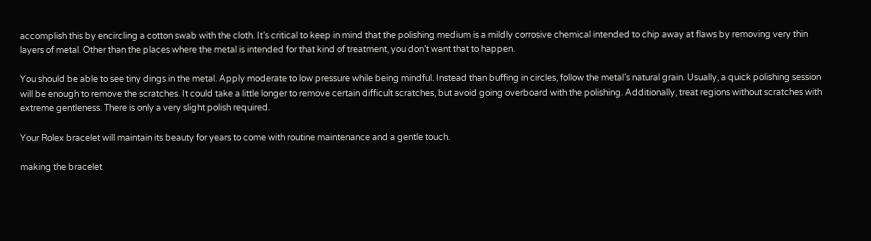accomplish this by encircling a cotton swab with the cloth. It’s critical to keep in mind that the polishing medium is a mildly corrosive chemical intended to chip away at flaws by removing very thin layers of metal. Other than the places where the metal is intended for that kind of treatment, you don’t want that to happen.

You should be able to see tiny dings in the metal. Apply moderate to low pressure while being mindful. Instead than buffing in circles, follow the metal’s natural grain. Usually, a quick polishing session will be enough to remove the scratches. It could take a little longer to remove certain difficult scratches, but avoid going overboard with the polishing. Additionally, treat regions without scratches with extreme gentleness. There is only a very slight polish required.

Your Rolex bracelet will maintain its beauty for years to come with routine maintenance and a gentle touch.

making the bracelet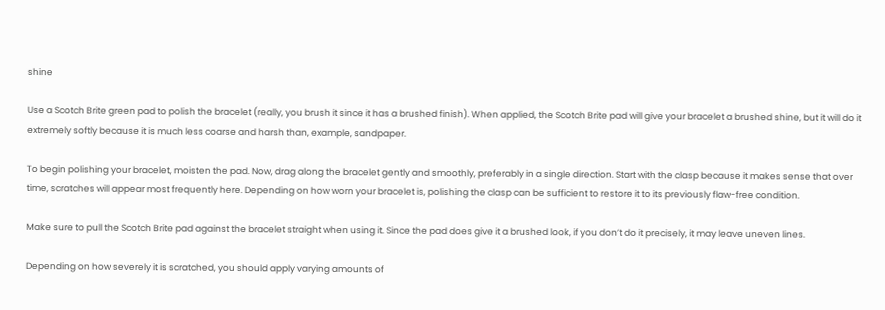shine

Use a Scotch Brite green pad to polish the bracelet (really, you brush it since it has a brushed finish). When applied, the Scotch Brite pad will give your bracelet a brushed shine, but it will do it extremely softly because it is much less coarse and harsh than, example, sandpaper.

To begin polishing your bracelet, moisten the pad. Now, drag along the bracelet gently and smoothly, preferably in a single direction. Start with the clasp because it makes sense that over time, scratches will appear most frequently here. Depending on how worn your bracelet is, polishing the clasp can be sufficient to restore it to its previously flaw-free condition.

Make sure to pull the Scotch Brite pad against the bracelet straight when using it. Since the pad does give it a brushed look, if you don’t do it precisely, it may leave uneven lines.

Depending on how severely it is scratched, you should apply varying amounts of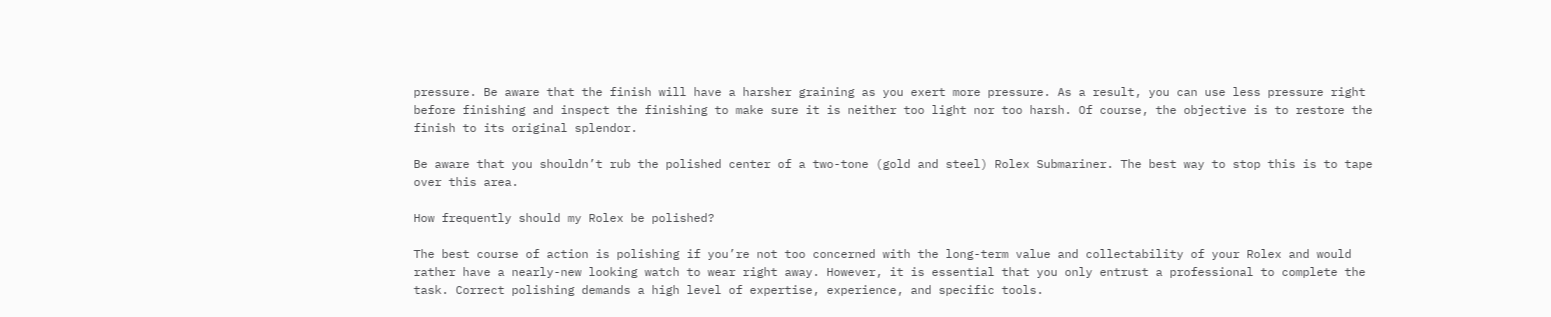pressure. Be aware that the finish will have a harsher graining as you exert more pressure. As a result, you can use less pressure right before finishing and inspect the finishing to make sure it is neither too light nor too harsh. Of course, the objective is to restore the finish to its original splendor.

Be aware that you shouldn’t rub the polished center of a two-tone (gold and steel) Rolex Submariner. The best way to stop this is to tape over this area.

How frequently should my Rolex be polished?

The best course of action is polishing if you’re not too concerned with the long-term value and collectability of your Rolex and would rather have a nearly-new looking watch to wear right away. However, it is essential that you only entrust a professional to complete the task. Correct polishing demands a high level of expertise, experience, and specific tools.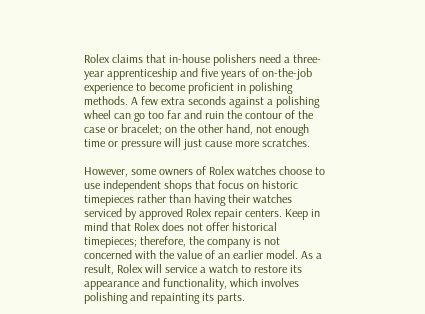Rolex claims that in-house polishers need a three-year apprenticeship and five years of on-the-job experience to become proficient in polishing methods. A few extra seconds against a polishing wheel can go too far and ruin the contour of the case or bracelet; on the other hand, not enough time or pressure will just cause more scratches.

However, some owners of Rolex watches choose to use independent shops that focus on historic timepieces rather than having their watches serviced by approved Rolex repair centers. Keep in mind that Rolex does not offer historical timepieces; therefore, the company is not concerned with the value of an earlier model. As a result, Rolex will service a watch to restore its appearance and functionality, which involves polishing and repainting its parts.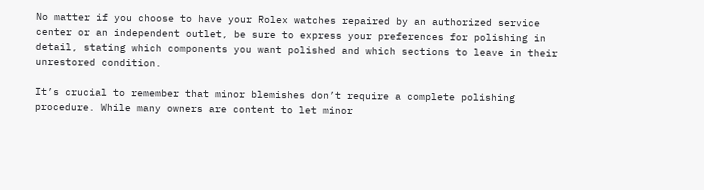No matter if you choose to have your Rolex watches repaired by an authorized service center or an independent outlet, be sure to express your preferences for polishing in detail, stating which components you want polished and which sections to leave in their unrestored condition.

It’s crucial to remember that minor blemishes don’t require a complete polishing procedure. While many owners are content to let minor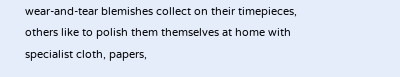wear-and-tear blemishes collect on their timepieces, others like to polish them themselves at home with specialist cloth, papers,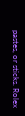pastes, or sticks. Rolex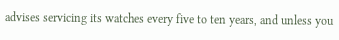advises servicing its watches every five to ten years, and unless you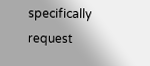specifically request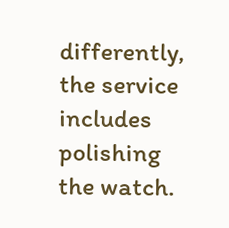differently, the service includes polishing the watch.